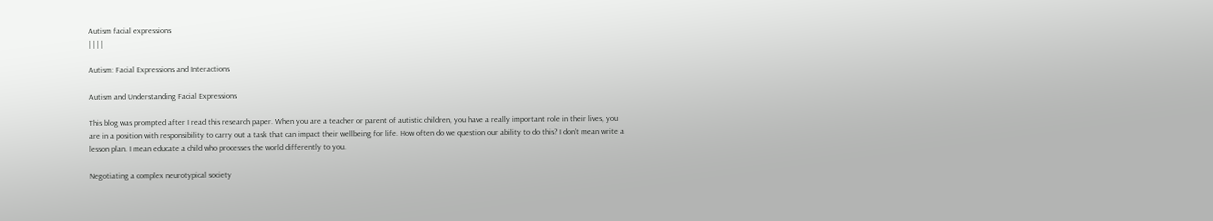Autism facial expressions
| | | |

Autism: Facial Expressions and Interactions

Autism and Understanding Facial Expressions

This blog was prompted after I read this research paper. When you are a teacher or parent of autistic children, you have a really important role in their lives, you are in a position with responsibility to carry out a task that can impact their wellbeing for life. How often do we question our ability to do this? I don’t mean write a lesson plan. I mean educate a child who processes the world differently to you.

Negotiating a complex neurotypical society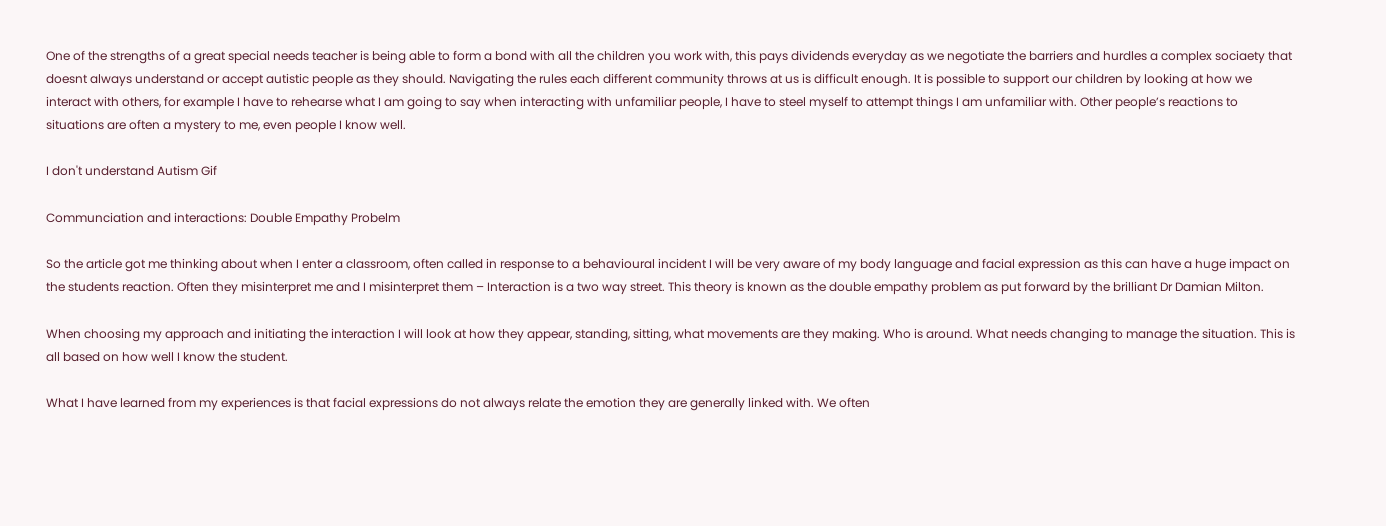One of the strengths of a great special needs teacher is being able to form a bond with all the children you work with, this pays dividends everyday as we negotiate the barriers and hurdles a complex sociaety that doesnt always understand or accept autistic people as they should. Navigating the rules each different community throws at us is difficult enough. It is possible to support our children by looking at how we interact with others, for example I have to rehearse what I am going to say when interacting with unfamiliar people, I have to steel myself to attempt things I am unfamiliar with. Other people’s reactions to situations are often a mystery to me, even people I know well.

I don't understand Autism Gif

Communciation and interactions: Double Empathy Probelm

So the article got me thinking about when I enter a classroom, often called in response to a behavioural incident I will be very aware of my body language and facial expression as this can have a huge impact on the students reaction. Often they misinterpret me and I misinterpret them – Interaction is a two way street. This theory is known as the double empathy problem as put forward by the brilliant Dr Damian Milton.

When choosing my approach and initiating the interaction I will look at how they appear, standing, sitting, what movements are they making. Who is around. What needs changing to manage the situation. This is all based on how well I know the student.

What I have learned from my experiences is that facial expressions do not always relate the emotion they are generally linked with. We often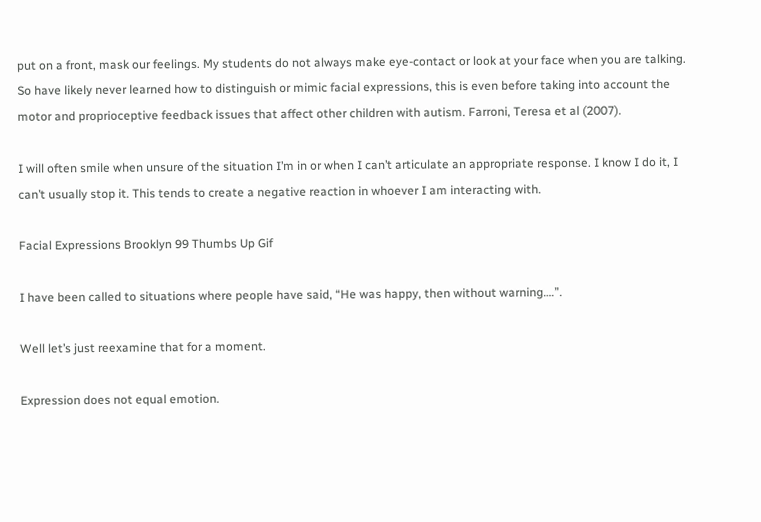put on a front, mask our feelings. My students do not always make eye-contact or look at your face when you are talking. So have likely never learned how to distinguish or mimic facial expressions, this is even before taking into account the motor and proprioceptive feedback issues that affect other children with autism. Farroni, Teresa et al (2007).

I will often smile when unsure of the situation I’m in or when I can’t articulate an appropriate response. I know I do it, I can’t usually stop it. This tends to create a negative reaction in whoever I am interacting with.

Facial Expressions Brooklyn 99 Thumbs Up Gif

I have been called to situations where people have said, “He was happy, then without warning….”.

Well let’s just reexamine that for a moment.

Expression does not equal emotion.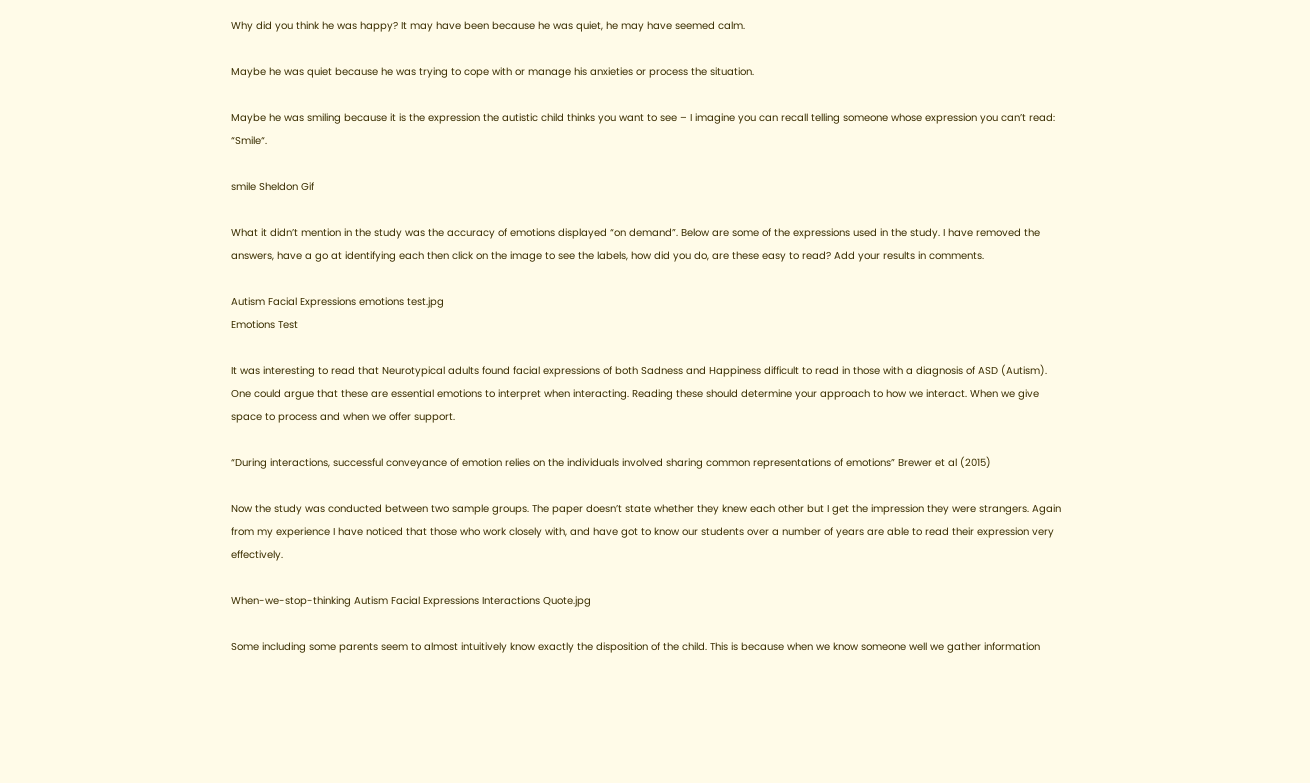Why did you think he was happy? It may have been because he was quiet, he may have seemed calm.

Maybe he was quiet because he was trying to cope with or manage his anxieties or process the situation.

Maybe he was smiling because it is the expression the autistic child thinks you want to see – I imagine you can recall telling someone whose expression you can’t read: “Smile“.

smile Sheldon Gif

What it didn’t mention in the study was the accuracy of emotions displayed “on demand”. Below are some of the expressions used in the study. I have removed the answers, have a go at identifying each then click on the image to see the labels, how did you do, are these easy to read? Add your results in comments.

Autism Facial Expressions emotions test.jpg
Emotions Test

It was interesting to read that Neurotypical adults found facial expressions of both Sadness and Happiness difficult to read in those with a diagnosis of ASD (Autism). One could argue that these are essential emotions to interpret when interacting. Reading these should determine your approach to how we interact. When we give space to process and when we offer support.

“During interactions, successful conveyance of emotion relies on the individuals involved sharing common representations of emotions” Brewer et al (2015)

Now the study was conducted between two sample groups. The paper doesn’t state whether they knew each other but I get the impression they were strangers. Again from my experience I have noticed that those who work closely with, and have got to know our students over a number of years are able to read their expression very effectively.

When-we-stop-thinking Autism Facial Expressions Interactions Quote.jpg

Some including some parents seem to almost intuitively know exactly the disposition of the child. This is because when we know someone well we gather information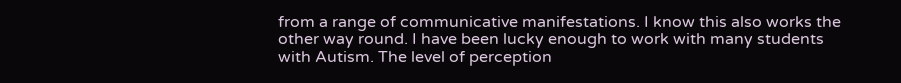from a range of communicative manifestations. I know this also works the other way round. I have been lucky enough to work with many students with Autism. The level of perception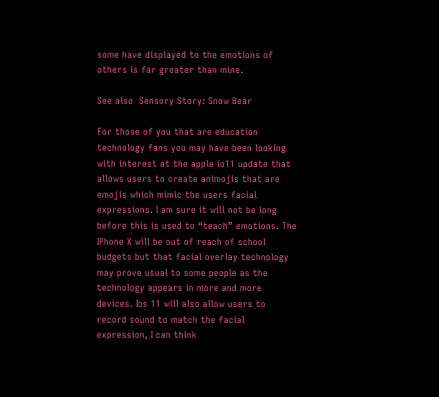some have displayed to the emotions of others is far greater than mine.

See also  Sensory Story: Snow Bear

For those of you that are education technology fans you may have been looking with interest at the apple io11 update that allows users to create animojis that are emojis which mimic the users facial expressions. I am sure it will not be long before this is used to “teach” emotions. The IPhone X will be out of reach of school budgets but that facial overlay technology may prove usual to some people as the technology appears in more and more devices. Ios 11 will also allow users to record sound to match the facial expression, I can think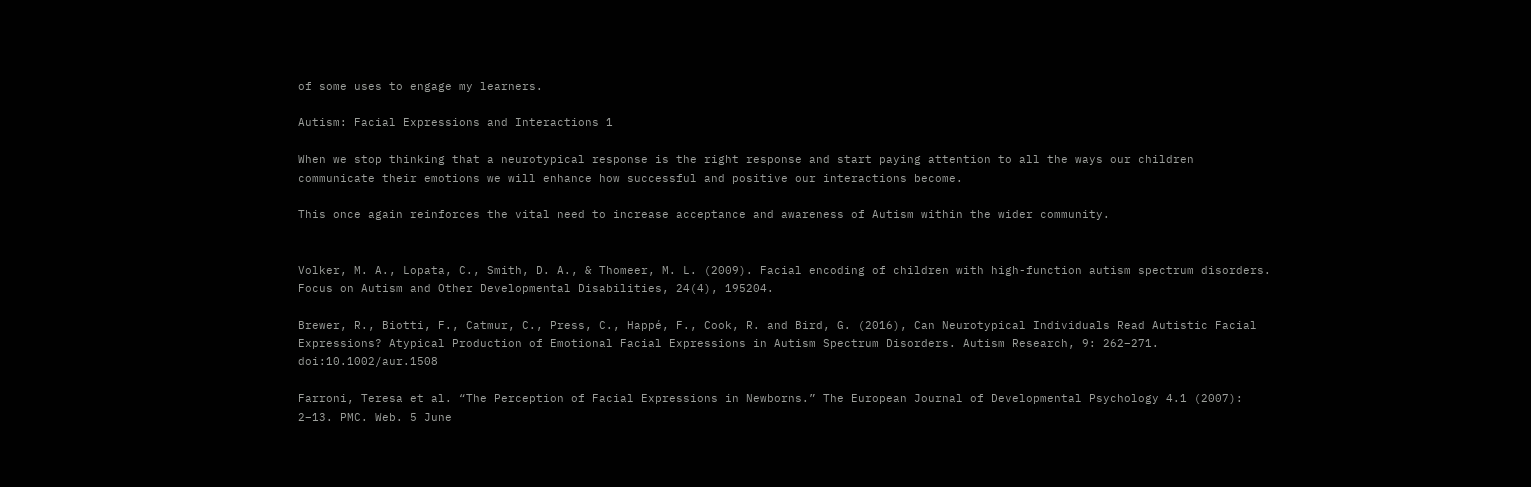of some uses to engage my learners.

Autism: Facial Expressions and Interactions 1

When we stop thinking that a neurotypical response is the right response and start paying attention to all the ways our children communicate their emotions we will enhance how successful and positive our interactions become.

This once again reinforces the vital need to increase acceptance and awareness of Autism within the wider community.


Volker, M. A., Lopata, C., Smith, D. A., & Thomeer, M. L. (2009). Facial encoding of children with high-function autism spectrum disorders. Focus on Autism and Other Developmental Disabilities, 24(4), 195204.

Brewer, R., Biotti, F., Catmur, C., Press, C., Happé, F., Cook, R. and Bird, G. (2016), Can Neurotypical Individuals Read Autistic Facial Expressions? Atypical Production of Emotional Facial Expressions in Autism Spectrum Disorders. Autism Research, 9: 262–271. doi:10.1002/aur.1508

Farroni, Teresa et al. “The Perception of Facial Expressions in Newborns.” The European Journal of Developmental Psychology 4.1 (2007): 2–13. PMC. Web. 5 June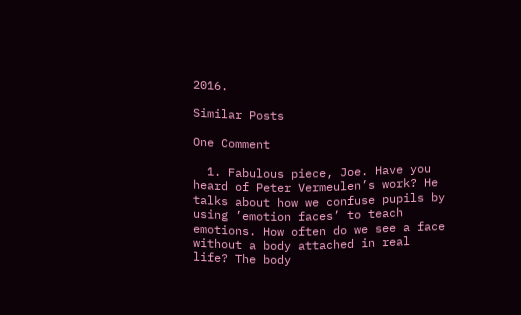2016.

Similar Posts

One Comment

  1. Fabulous piece, Joe. Have you heard of Peter Vermeulen’s work? He talks about how we confuse pupils by using ’emotion faces’ to teach emotions. How often do we see a face without a body attached in real life? The body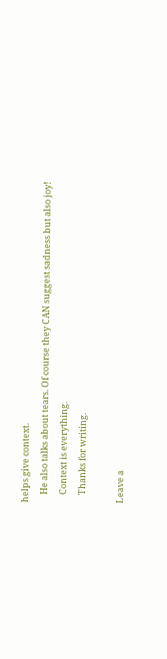helps give context.
    He also talks about tears. Of course they CAN suggest sadness but also joy!
    Context is everything.
    Thanks for writing.

Leave a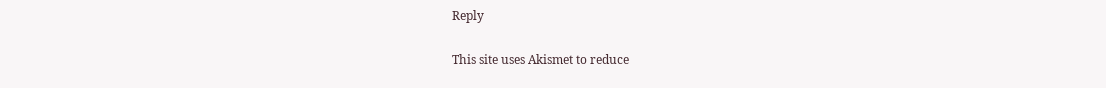Reply

This site uses Akismet to reduce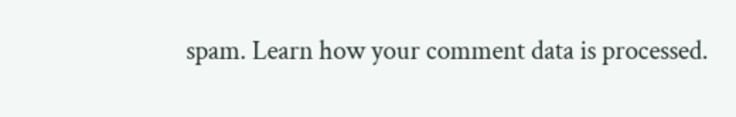spam. Learn how your comment data is processed.